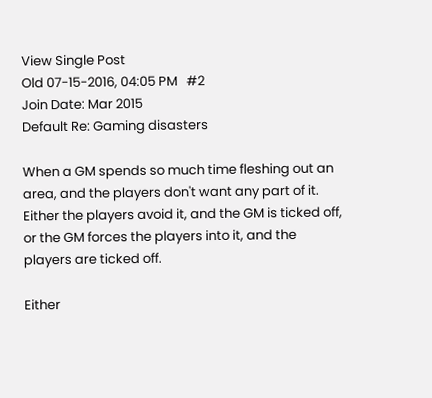View Single Post
Old 07-15-2016, 04:05 PM   #2
Join Date: Mar 2015
Default Re: Gaming disasters

When a GM spends so much time fleshing out an area, and the players don't want any part of it. Either the players avoid it, and the GM is ticked off, or the GM forces the players into it, and the players are ticked off.

Either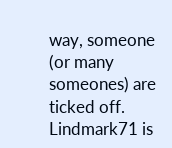way, someone (or many someones) are ticked off.
Lindmark71 is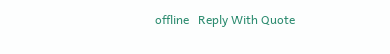offline   Reply With Quote